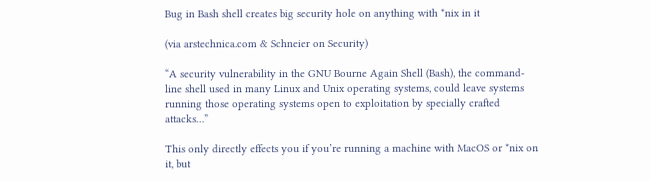Bug in Bash shell creates big security hole on anything with *nix in it

(via arstechnica.com & Schneier on Security)

“A security vulnerability in the GNU Bourne Again Shell (Bash), the command-line shell used in many Linux and Unix operating systems, could leave systems running those operating systems open to exploitation by specially crafted attacks…”

This only directly effects you if you’re running a machine with MacOS or *nix on it, but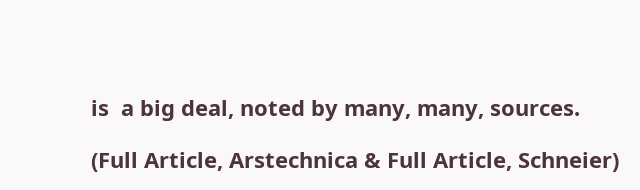is  a big deal, noted by many, many, sources.

(Full Article, Arstechnica & Full Article, Schneier)